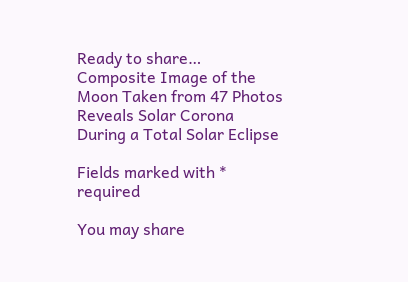Ready to share…
Composite Image of the Moon Taken from 47 Photos Reveals Solar Corona During a Total Solar Eclipse

Fields marked with * required

You may share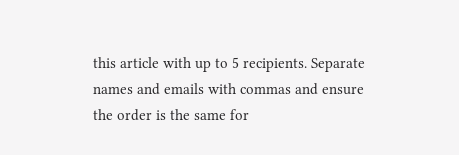this article with up to 5 recipients. Separate names and emails with commas and ensure the order is the same for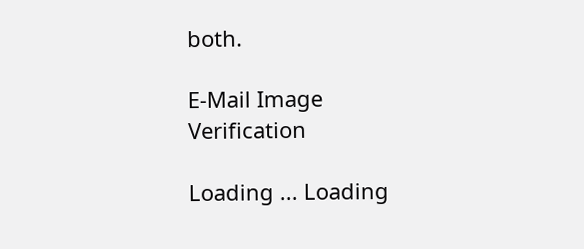both.

E-Mail Image Verification

Loading ... Loading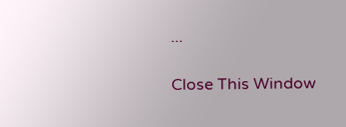...

Close This Window